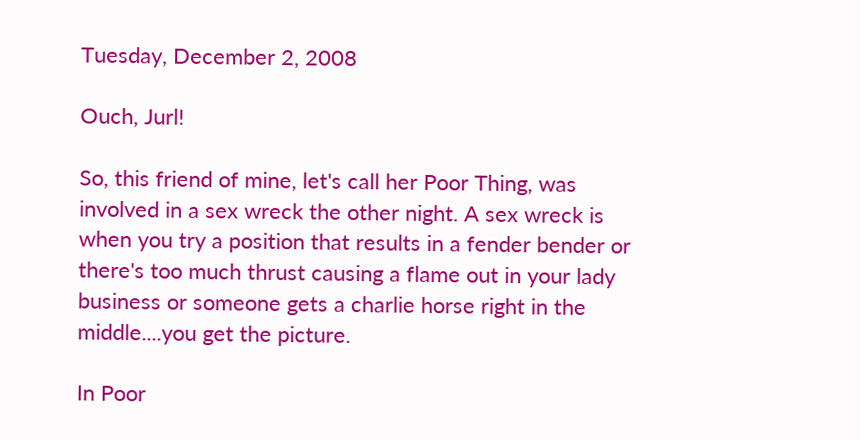Tuesday, December 2, 2008

Ouch, Jurl!

So, this friend of mine, let's call her Poor Thing, was involved in a sex wreck the other night. A sex wreck is when you try a position that results in a fender bender or there's too much thrust causing a flame out in your lady business or someone gets a charlie horse right in the middle....you get the picture.

In Poor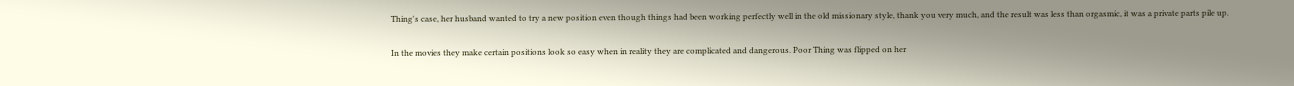Thing's case, her husband wanted to try a new position even though things had been working perfectly well in the old missionary style, thank you very much, and the result was less than orgasmic, it was a private parts pile up.

In the movies they make certain positions look so easy when in reality they are complicated and dangerous. Poor Thing was flipped on her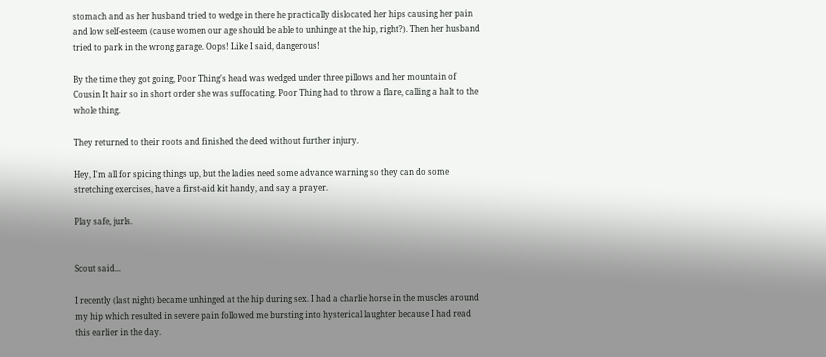stomach and as her husband tried to wedge in there he practically dislocated her hips causing her pain and low self-esteem (cause women our age should be able to unhinge at the hip, right?). Then her husband tried to park in the wrong garage. Oops! Like I said, dangerous!

By the time they got going, Poor Thing's head was wedged under three pillows and her mountain of Cousin It hair so in short order she was suffocating. Poor Thing had to throw a flare, calling a halt to the whole thing.

They returned to their roots and finished the deed without further injury.

Hey, I'm all for spicing things up, but the ladies need some advance warning so they can do some stretching exercises, have a first-aid kit handy, and say a prayer.

Play safe, jurls.


Scout said...

I recently (last night) became unhinged at the hip during sex. I had a charlie horse in the muscles around my hip which resulted in severe pain followed me bursting into hysterical laughter because I had read this earlier in the day.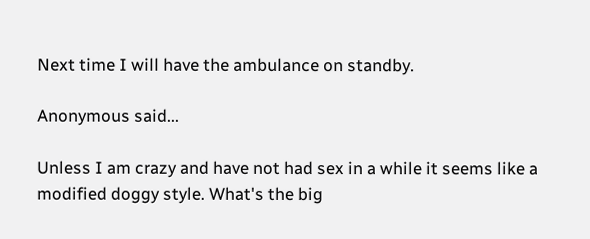Next time I will have the ambulance on standby.

Anonymous said...

Unless I am crazy and have not had sex in a while it seems like a modified doggy style. What's the big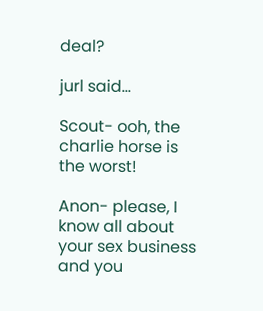deal?

jurl said...

Scout- ooh, the charlie horse is the worst!

Anon- please, I know all about your sex business and you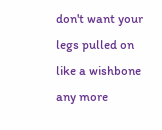don't want your legs pulled on like a wishbone any more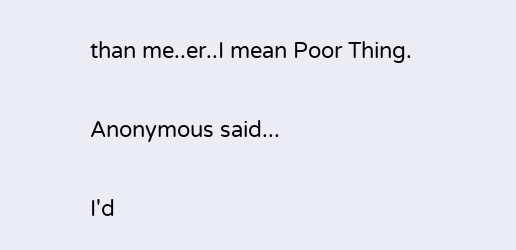than me..er..I mean Poor Thing.

Anonymous said...

I'd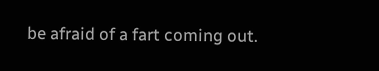be afraid of a fart coming out.